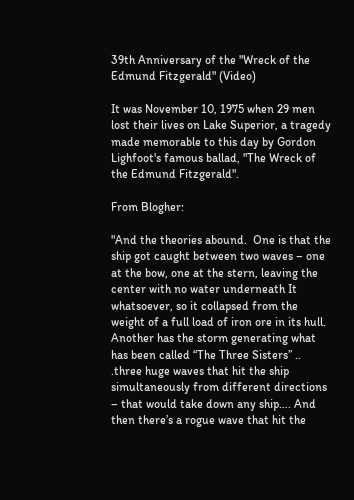39th Anniversary of the "Wreck of the Edmund Fitzgerald" (Video)

It was November 10, 1975 when 29 men lost their lives on Lake Superior, a tragedy made memorable to this day by Gordon Lighfoot's famous ballad, "The Wreck of the Edmund Fitzgerald".

From Blogher:

"And the theories abound.  One is that the ship got caught between two waves – one at the bow, one at the stern, leaving the center with no water underneath It whatsoever, so it collapsed from the weight of a full load of iron ore in its hull.  Another has the storm generating what has been called “The Three Sisters” .. .three huge waves that hit the ship simultaneously from different directions – that would take down any ship…. And then there’s a rogue wave that hit the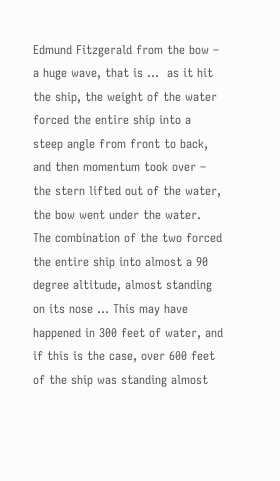Edmund Fitzgerald from the bow – a huge wave, that is …  as it hit the ship, the weight of the water forced the entire ship into a steep angle from front to back, and then momentum took over – the stern lifted out of the water, the bow went under the water.  The combination of the two forced the entire ship into almost a 90 degree altitude, almost standing on its nose … This may have happened in 300 feet of water, and if this is the case, over 600 feet of the ship was standing almost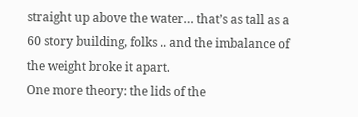straight up above the water… that’s as tall as a 60 story building, folks .. and the imbalance of the weight broke it apart.
One more theory: the lids of the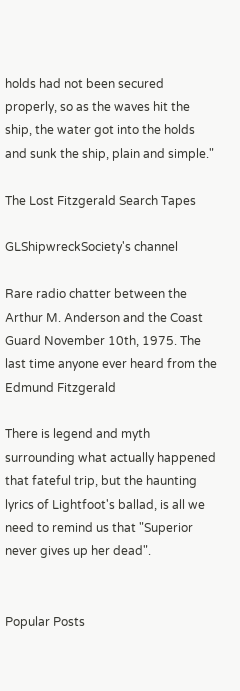holds had not been secured properly, so as the waves hit the ship, the water got into the holds and sunk the ship, plain and simple."

The Lost Fitzgerald Search Tapes

GLShipwreckSociety's channel

Rare radio chatter between the Arthur M. Anderson and the Coast Guard November 10th, 1975. The last time anyone ever heard from the Edmund Fitzgerald

There is legend and myth surrounding what actually happened that fateful trip, but the haunting lyrics of Lightfoot's ballad, is all we need to remind us that "Superior never gives up her dead".


Popular Posts